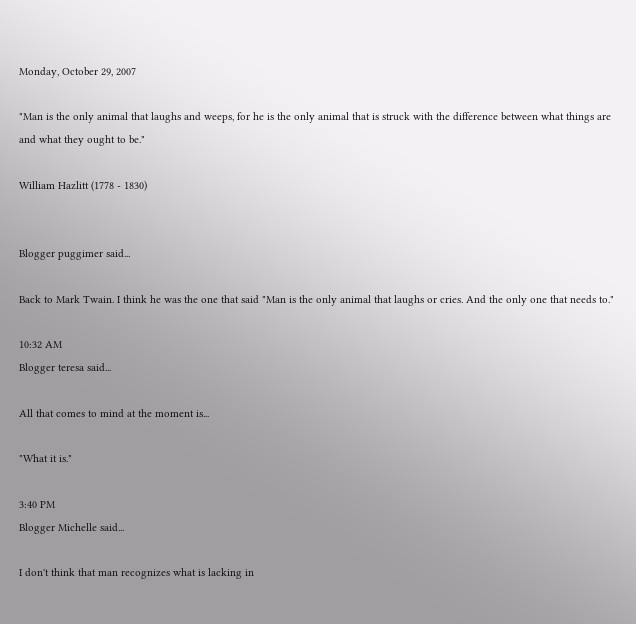Monday, October 29, 2007

"Man is the only animal that laughs and weeps, for he is the only animal that is struck with the difference between what things are and what they ought to be."

William Hazlitt (1778 - 1830)


Blogger puggimer said...

Back to Mark Twain. I think he was the one that said "Man is the only animal that laughs or cries. And the only one that needs to."

10:32 AM
Blogger teresa said...

All that comes to mind at the moment is...

"What it is."

3:40 PM
Blogger Michelle said...

I don't think that man recognizes what is lacking in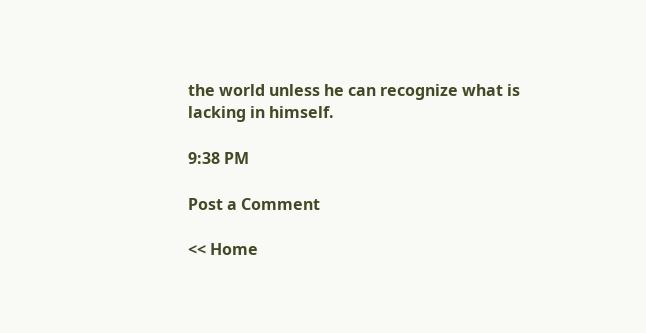the world unless he can recognize what is lacking in himself.

9:38 PM

Post a Comment

<< Home